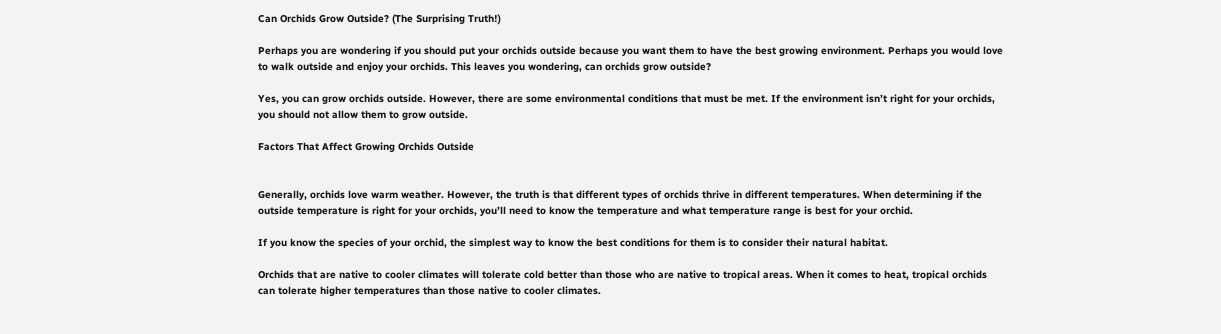Can Orchids Grow Outside? (The Surprising Truth!)

Perhaps you are wondering if you should put your orchids outside because you want them to have the best growing environment. Perhaps you would love to walk outside and enjoy your orchids. This leaves you wondering, can orchids grow outside?

Yes, you can grow orchids outside. However, there are some environmental conditions that must be met. If the environment isn’t right for your orchids, you should not allow them to grow outside.

Factors That Affect Growing Orchids Outside


Generally, orchids love warm weather. However, the truth is that different types of orchids thrive in different temperatures. When determining if the outside temperature is right for your orchids, you’ll need to know the temperature and what temperature range is best for your orchid.

If you know the species of your orchid, the simplest way to know the best conditions for them is to consider their natural habitat.

Orchids that are native to cooler climates will tolerate cold better than those who are native to tropical areas. When it comes to heat, tropical orchids can tolerate higher temperatures than those native to cooler climates.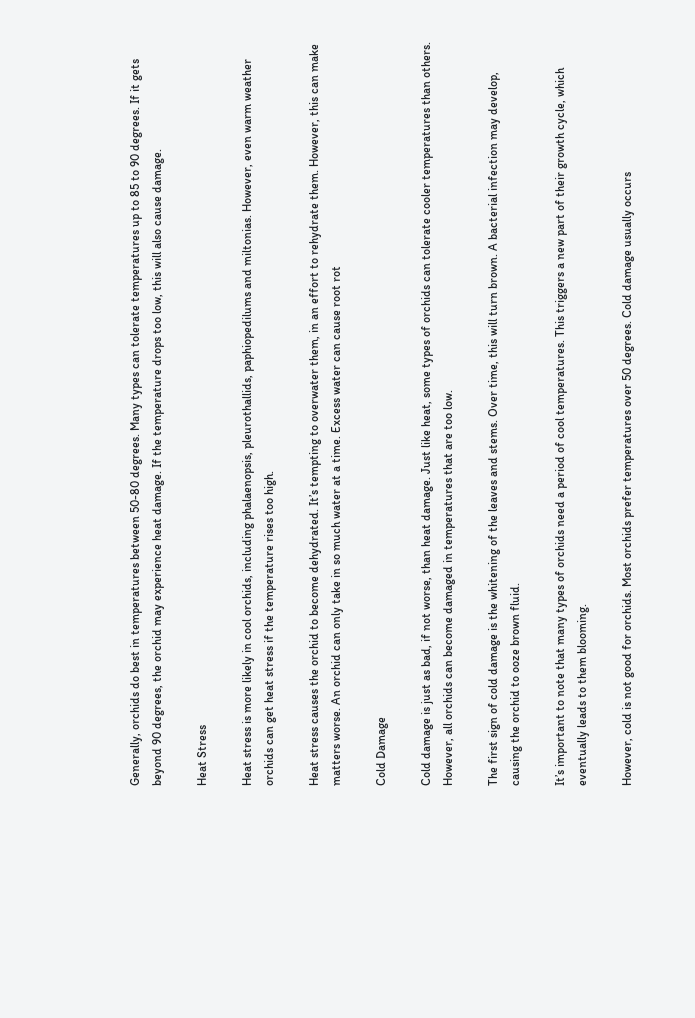Generally, orchids do best in temperatures between 50-80 degrees. Many types can tolerate temperatures up to 85 to 90 degrees. If it gets beyond 90 degrees, the orchid may experience heat damage. If the temperature drops too low, this will also cause damage.

Heat Stress

Heat stress is more likely in cool orchids, including phalaenopsis, pleurothallids, paphiopedilums and miltonias. However, even warm weather orchids can get heat stress if the temperature rises too high.

Heat stress causes the orchid to become dehydrated. It’s tempting to overwater them, in an effort to rehydrate them. However, this can make matters worse. An orchid can only take in so much water at a time. Excess water can cause root rot

Cold Damage

Cold damage is just as bad, if not worse, than heat damage. Just like heat, some types of orchids can tolerate cooler temperatures than others. However, all orchids can become damaged in temperatures that are too low.

The first sign of cold damage is the whitening of the leaves and stems. Over time, this will turn brown. A bacterial infection may develop, causing the orchid to ooze brown fluid.

It’s important to note that many types of orchids need a period of cool temperatures. This triggers a new part of their growth cycle, which eventually leads to them blooming.

However, cold is not good for orchids. Most orchids prefer temperatures over 50 degrees. Cold damage usually occurs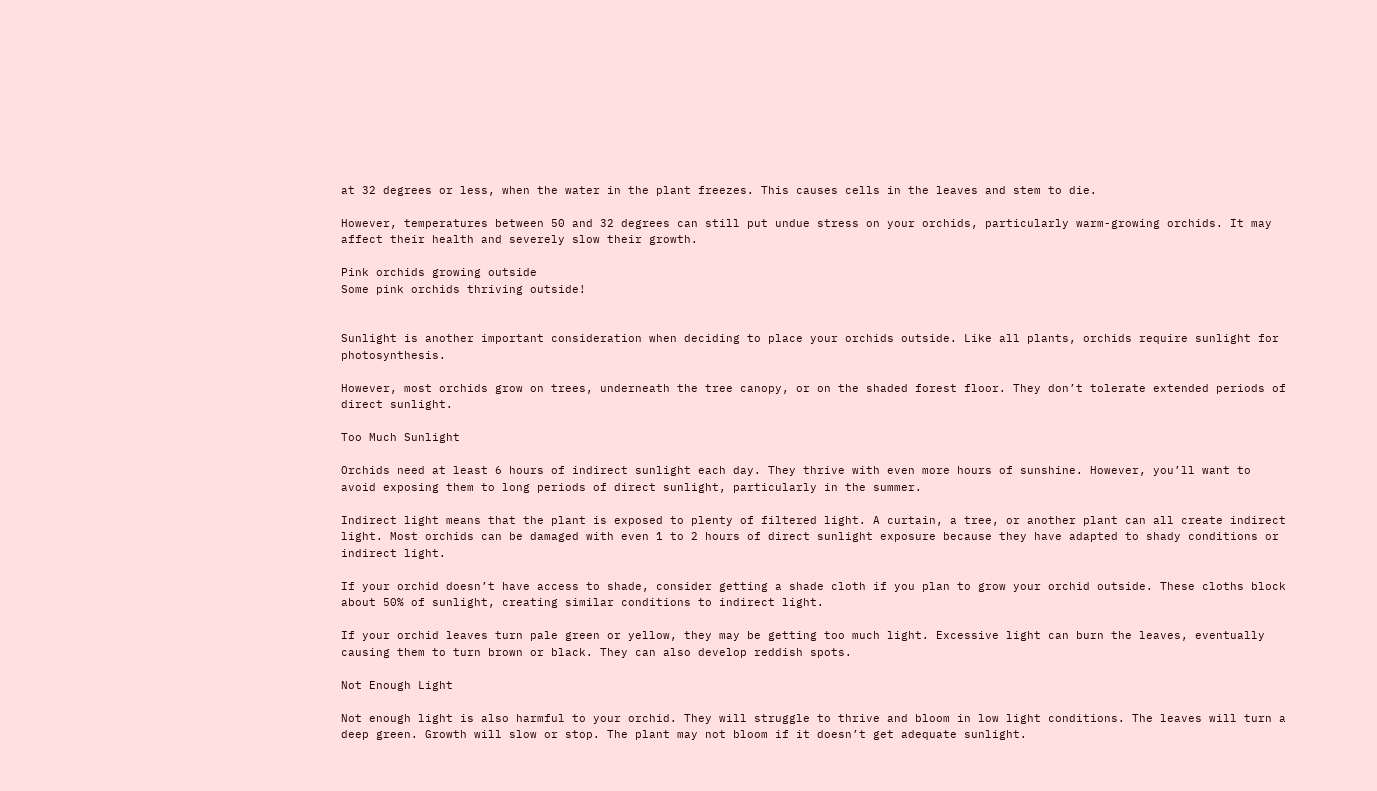at 32 degrees or less, when the water in the plant freezes. This causes cells in the leaves and stem to die.

However, temperatures between 50 and 32 degrees can still put undue stress on your orchids, particularly warm-growing orchids. It may affect their health and severely slow their growth.

Pink orchids growing outside
Some pink orchids thriving outside!


Sunlight is another important consideration when deciding to place your orchids outside. Like all plants, orchids require sunlight for photosynthesis.

However, most orchids grow on trees, underneath the tree canopy, or on the shaded forest floor. They don’t tolerate extended periods of direct sunlight.

Too Much Sunlight

Orchids need at least 6 hours of indirect sunlight each day. They thrive with even more hours of sunshine. However, you’ll want to avoid exposing them to long periods of direct sunlight, particularly in the summer.

Indirect light means that the plant is exposed to plenty of filtered light. A curtain, a tree, or another plant can all create indirect light. Most orchids can be damaged with even 1 to 2 hours of direct sunlight exposure because they have adapted to shady conditions or indirect light.

If your orchid doesn’t have access to shade, consider getting a shade cloth if you plan to grow your orchid outside. These cloths block about 50% of sunlight, creating similar conditions to indirect light.

If your orchid leaves turn pale green or yellow, they may be getting too much light. Excessive light can burn the leaves, eventually causing them to turn brown or black. They can also develop reddish spots.

Not Enough Light

Not enough light is also harmful to your orchid. They will struggle to thrive and bloom in low light conditions. The leaves will turn a deep green. Growth will slow or stop. The plant may not bloom if it doesn’t get adequate sunlight.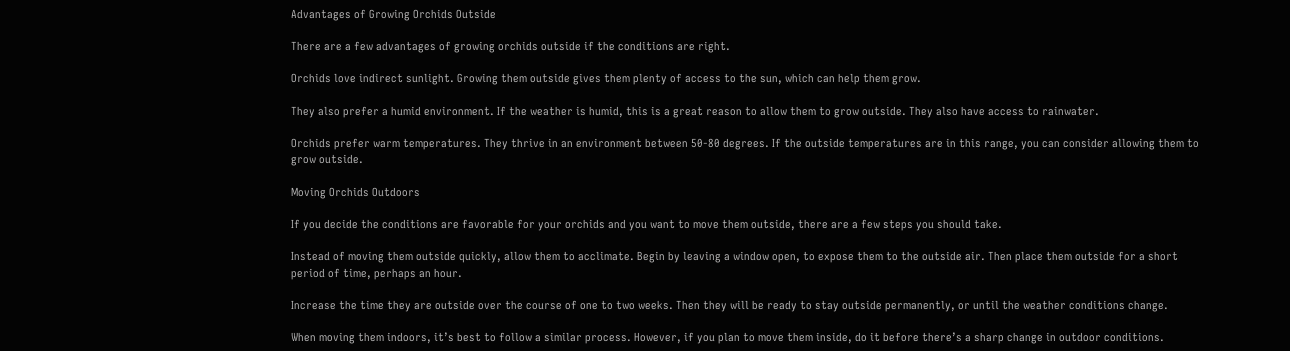Advantages of Growing Orchids Outside

There are a few advantages of growing orchids outside if the conditions are right.

Orchids love indirect sunlight. Growing them outside gives them plenty of access to the sun, which can help them grow.

They also prefer a humid environment. If the weather is humid, this is a great reason to allow them to grow outside. They also have access to rainwater.

Orchids prefer warm temperatures. They thrive in an environment between 50-80 degrees. If the outside temperatures are in this range, you can consider allowing them to grow outside.

Moving Orchids Outdoors

If you decide the conditions are favorable for your orchids and you want to move them outside, there are a few steps you should take.

Instead of moving them outside quickly, allow them to acclimate. Begin by leaving a window open, to expose them to the outside air. Then place them outside for a short period of time, perhaps an hour.

Increase the time they are outside over the course of one to two weeks. Then they will be ready to stay outside permanently, or until the weather conditions change.

When moving them indoors, it’s best to follow a similar process. However, if you plan to move them inside, do it before there’s a sharp change in outdoor conditions.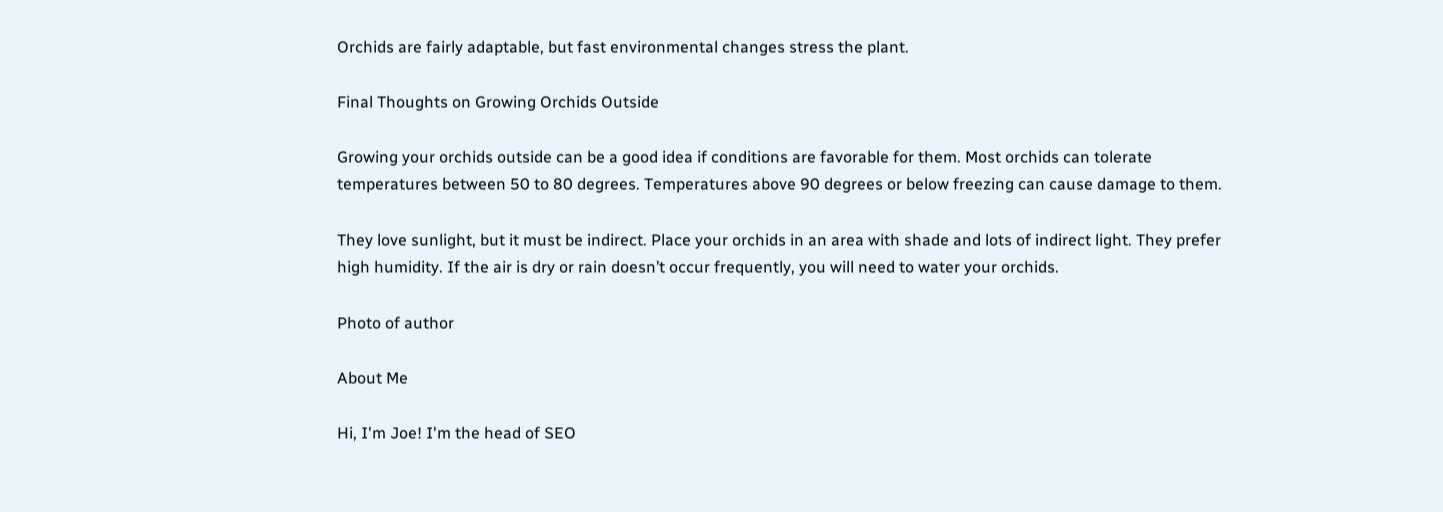Orchids are fairly adaptable, but fast environmental changes stress the plant.

Final Thoughts on Growing Orchids Outside

Growing your orchids outside can be a good idea if conditions are favorable for them. Most orchids can tolerate temperatures between 50 to 80 degrees. Temperatures above 90 degrees or below freezing can cause damage to them.

They love sunlight, but it must be indirect. Place your orchids in an area with shade and lots of indirect light. They prefer high humidity. If the air is dry or rain doesn’t occur frequently, you will need to water your orchids.

Photo of author

About Me

Hi, I'm Joe! I'm the head of SEO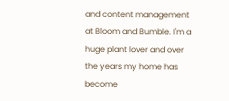and content management at Bloom and Bumble. I'm a huge plant lover and over the years my home has become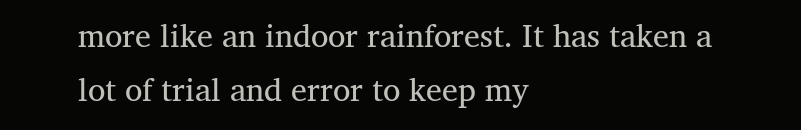more like an indoor rainforest. It has taken a lot of trial and error to keep my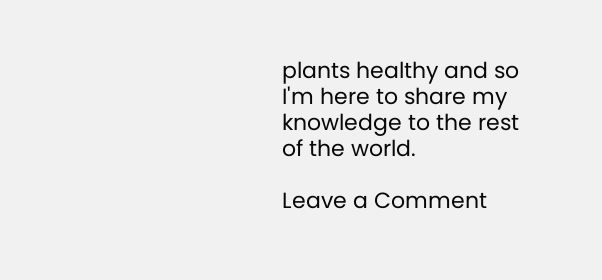plants healthy and so I'm here to share my knowledge to the rest of the world.

Leave a Comment